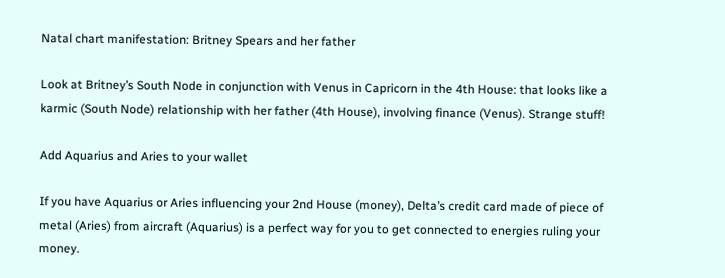Natal chart manifestation: Britney Spears and her father

Look at Britney’s South Node in conjunction with Venus in Capricorn in the 4th House: that looks like a karmic (South Node) relationship with her father (4th House), involving finance (Venus). Strange stuff!

Add Aquarius and Aries to your wallet

If you have Aquarius or Aries influencing your 2nd House (money), Delta’s credit card made of piece of metal (Aries) from aircraft (Aquarius) is a perfect way for you to get connected to energies ruling your money.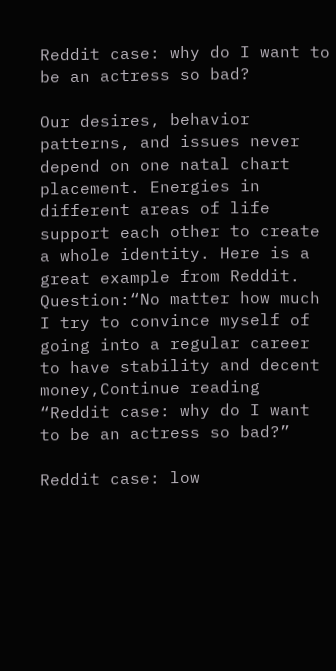Reddit case: why do I want to be an actress so bad?

Our desires, behavior patterns, and issues never depend on one natal chart placement. Energies in different areas of life support each other to create a whole identity. Here is a great example from Reddit. Question:“No matter how much I try to convince myself of going into a regular career to have stability and decent money,Continue reading “Reddit case: why do I want to be an actress so bad?”

Reddit case: low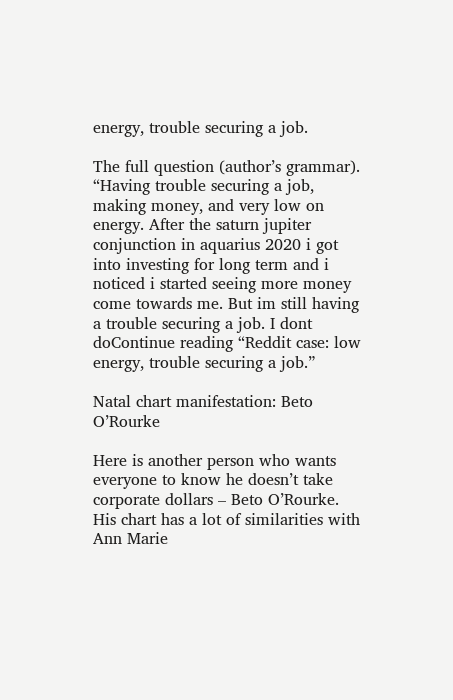energy, trouble securing a job.

The full question (author’s grammar). “Having trouble securing a job, making money, and very low on energy. After the saturn jupiter conjunction in aquarius 2020 i got into investing for long term and i noticed i started seeing more money come towards me. But im still having a trouble securing a job. I dont doContinue reading “Reddit case: low energy, trouble securing a job.”

Natal chart manifestation: Beto O’Rourke

Here is another person who wants everyone to know he doesn’t take corporate dollars – Beto O’Rourke. His chart has a lot of similarities with Ann Marie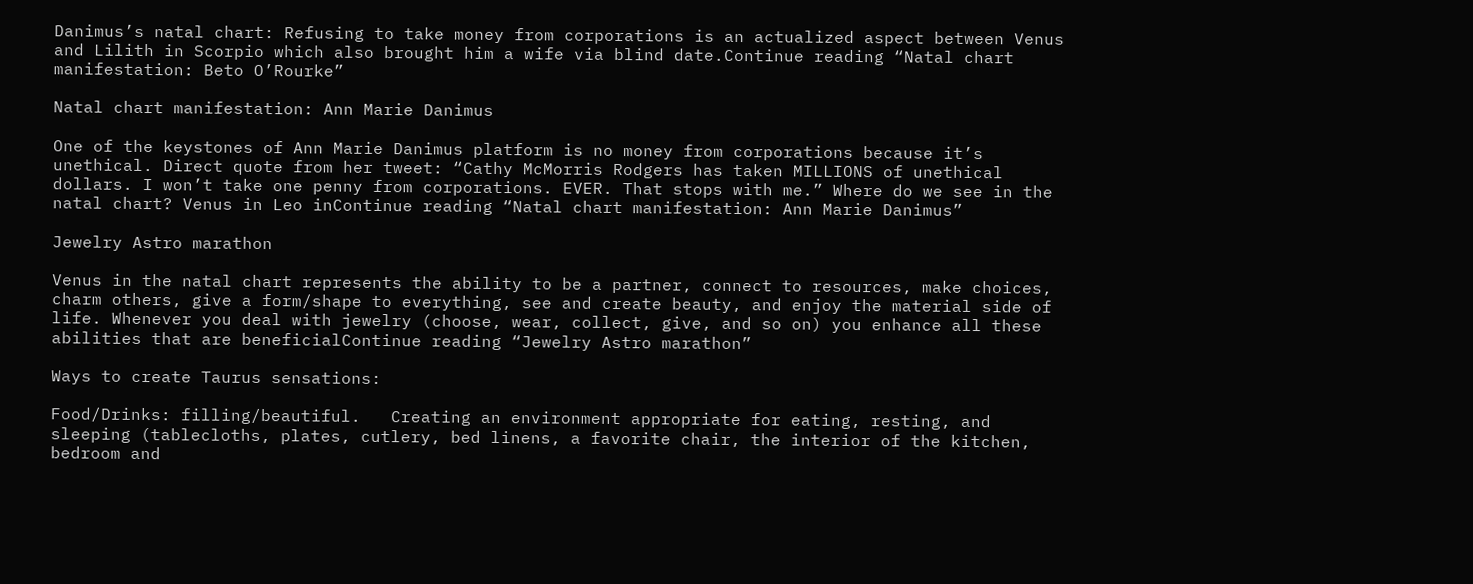Danimus’s natal chart: Refusing to take money from corporations is an actualized aspect between Venus and Lilith in Scorpio which also brought him a wife via blind date.Continue reading “Natal chart manifestation: Beto O’Rourke”

Natal chart manifestation: Ann Marie Danimus

One of the keystones of Ann Marie Danimus platform is no money from corporations because it’s unethical. Direct quote from her tweet: “Cathy McMorris Rodgers has taken MILLIONS of unethical dollars. I won’t take one penny from corporations. EVER. That stops with me.” Where do we see in the natal chart? Venus in Leo inContinue reading “Natal chart manifestation: Ann Marie Danimus”

Jewelry Astro marathon

Venus in the natal chart represents the ability to be a partner, connect to resources, make choices, charm others, give a form/shape to everything, see and create beauty, and enjoy the material side of life. Whenever you deal with jewelry (choose, wear, collect, give, and so on) you enhance all these abilities that are beneficialContinue reading “Jewelry Astro marathon”

Ways to create Taurus sensations:

Food/Drinks: filling/beautiful.   Creating an environment appropriate for eating, resting, and sleeping (tablecloths, plates, cutlery, bed linens, a favorite chair, the interior of the kitchen, bedroom and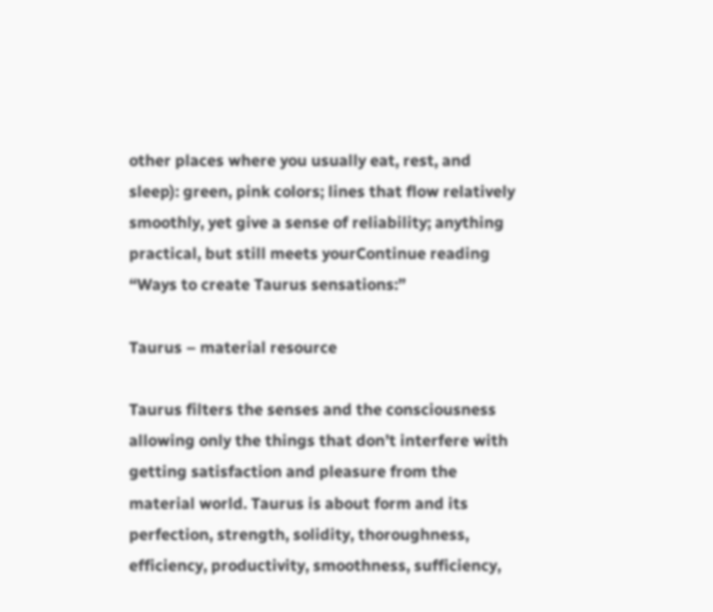other places where you usually eat, rest, and sleep): green, pink colors; lines that flow relatively smoothly, yet give a sense of reliability; anything practical, but still meets yourContinue reading “Ways to create Taurus sensations:”

Taurus – material resource

Taurus filters the senses and the consciousness allowing only the things that don’t interfere with getting satisfaction and pleasure from the material world. Taurus is about form and its perfection, strength, solidity, thoroughness, efficiency, productivity, smoothness, sufficiency,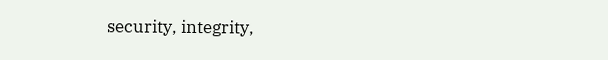security, integrity,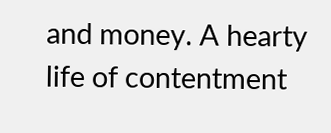and money. A hearty life of contentment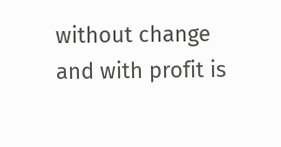without change and with profit is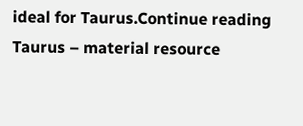ideal for Taurus.Continue reading Taurus – material resource